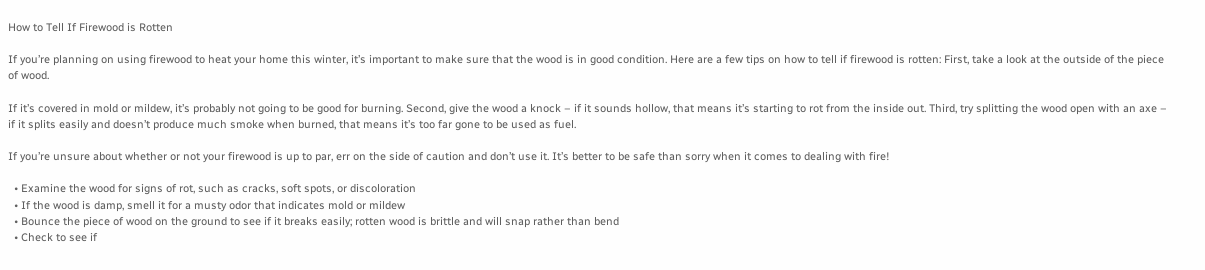How to Tell If Firewood is Rotten

If you’re planning on using firewood to heat your home this winter, it’s important to make sure that the wood is in good condition. Here are a few tips on how to tell if firewood is rotten: First, take a look at the outside of the piece of wood.

If it’s covered in mold or mildew, it’s probably not going to be good for burning. Second, give the wood a knock – if it sounds hollow, that means it’s starting to rot from the inside out. Third, try splitting the wood open with an axe – if it splits easily and doesn’t produce much smoke when burned, that means it’s too far gone to be used as fuel.

If you’re unsure about whether or not your firewood is up to par, err on the side of caution and don’t use it. It’s better to be safe than sorry when it comes to dealing with fire!

  • Examine the wood for signs of rot, such as cracks, soft spots, or discoloration
  • If the wood is damp, smell it for a musty odor that indicates mold or mildew
  • Bounce the piece of wood on the ground to see if it breaks easily; rotten wood is brittle and will snap rather than bend
  • Check to see if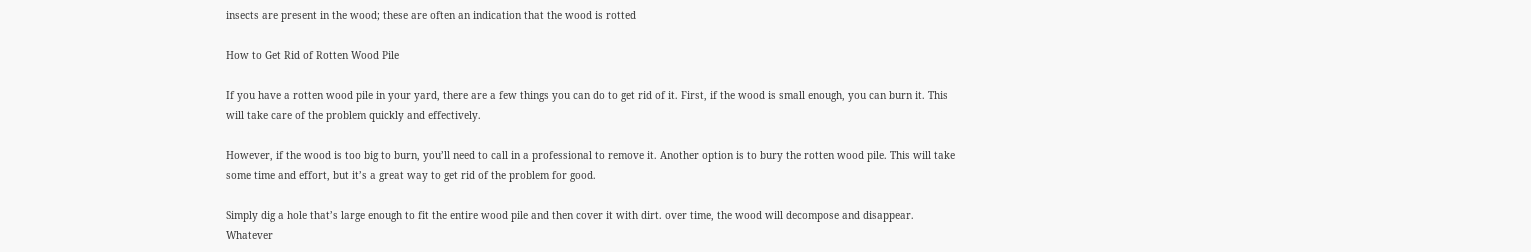insects are present in the wood; these are often an indication that the wood is rotted

How to Get Rid of Rotten Wood Pile

If you have a rotten wood pile in your yard, there are a few things you can do to get rid of it. First, if the wood is small enough, you can burn it. This will take care of the problem quickly and effectively.

However, if the wood is too big to burn, you’ll need to call in a professional to remove it. Another option is to bury the rotten wood pile. This will take some time and effort, but it’s a great way to get rid of the problem for good.

Simply dig a hole that’s large enough to fit the entire wood pile and then cover it with dirt. over time, the wood will decompose and disappear. Whatever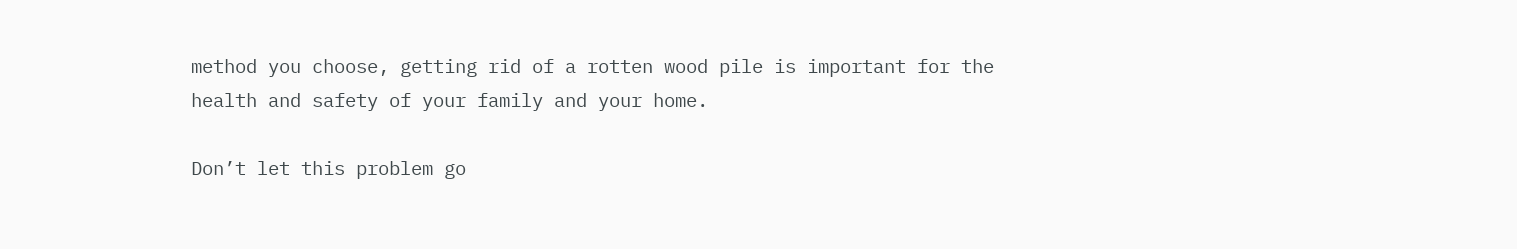method you choose, getting rid of a rotten wood pile is important for the health and safety of your family and your home.

Don’t let this problem go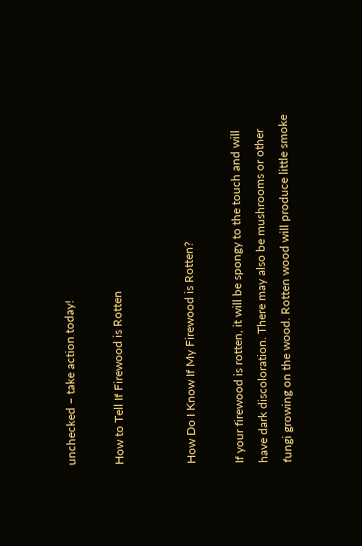unchecked – take action today!

How to Tell If Firewood is Rotten


How Do I Know If My Firewood is Rotten?

If your firewood is rotten, it will be spongy to the touch and will have dark discoloration. There may also be mushrooms or other fungi growing on the wood. Rotten wood will produce little smoke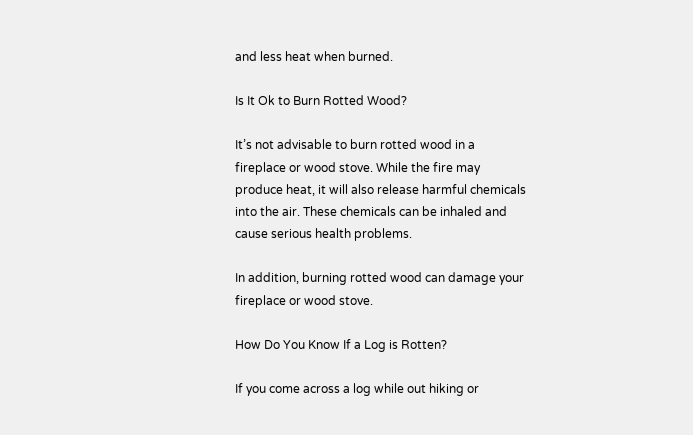and less heat when burned.

Is It Ok to Burn Rotted Wood?

It’s not advisable to burn rotted wood in a fireplace or wood stove. While the fire may produce heat, it will also release harmful chemicals into the air. These chemicals can be inhaled and cause serious health problems.

In addition, burning rotted wood can damage your fireplace or wood stove.

How Do You Know If a Log is Rotten?

If you come across a log while out hiking or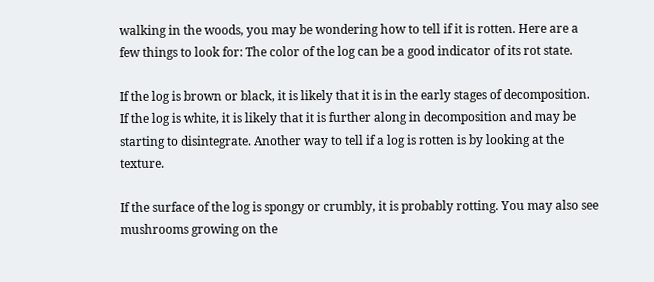walking in the woods, you may be wondering how to tell if it is rotten. Here are a few things to look for: The color of the log can be a good indicator of its rot state.

If the log is brown or black, it is likely that it is in the early stages of decomposition. If the log is white, it is likely that it is further along in decomposition and may be starting to disintegrate. Another way to tell if a log is rotten is by looking at the texture.

If the surface of the log is spongy or crumbly, it is probably rotting. You may also see mushrooms growing on the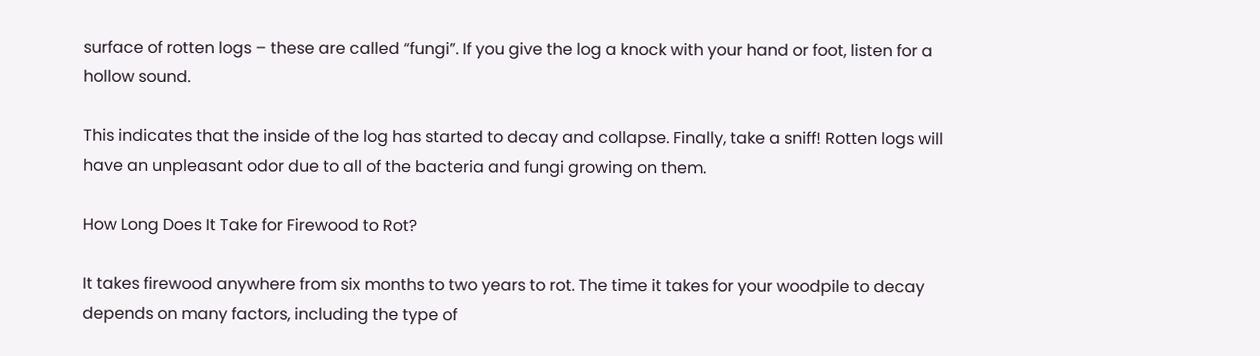surface of rotten logs – these are called “fungi”. If you give the log a knock with your hand or foot, listen for a hollow sound.

This indicates that the inside of the log has started to decay and collapse. Finally, take a sniff! Rotten logs will have an unpleasant odor due to all of the bacteria and fungi growing on them.

How Long Does It Take for Firewood to Rot?

It takes firewood anywhere from six months to two years to rot. The time it takes for your woodpile to decay depends on many factors, including the type of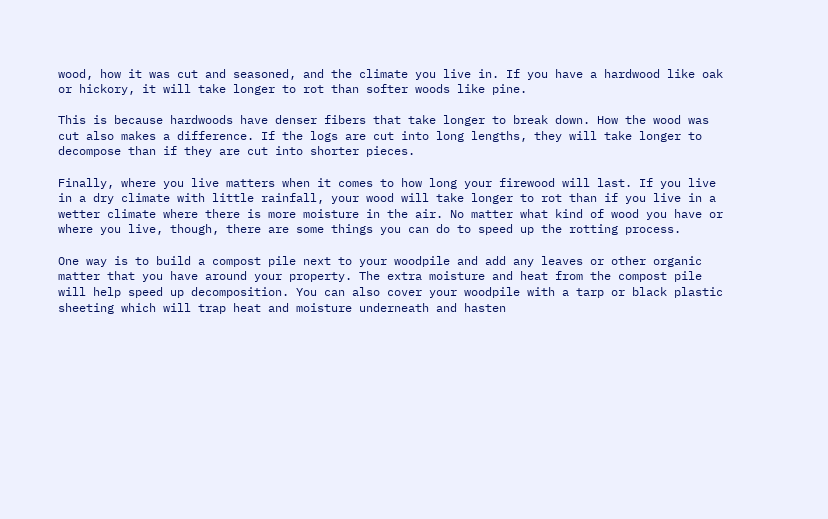wood, how it was cut and seasoned, and the climate you live in. If you have a hardwood like oak or hickory, it will take longer to rot than softer woods like pine.

This is because hardwoods have denser fibers that take longer to break down. How the wood was cut also makes a difference. If the logs are cut into long lengths, they will take longer to decompose than if they are cut into shorter pieces.

Finally, where you live matters when it comes to how long your firewood will last. If you live in a dry climate with little rainfall, your wood will take longer to rot than if you live in a wetter climate where there is more moisture in the air. No matter what kind of wood you have or where you live, though, there are some things you can do to speed up the rotting process.

One way is to build a compost pile next to your woodpile and add any leaves or other organic matter that you have around your property. The extra moisture and heat from the compost pile will help speed up decomposition. You can also cover your woodpile with a tarp or black plastic sheeting which will trap heat and moisture underneath and hasten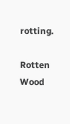rotting.

Rotten Wood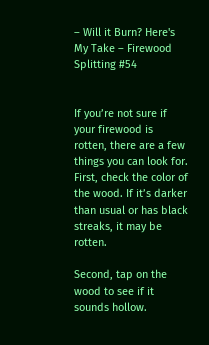– Will it Burn? Here's My Take – Firewood Splitting #54


If you’re not sure if your firewood is rotten, there are a few things you can look for. First, check the color of the wood. If it’s darker than usual or has black streaks, it may be rotten.

Second, tap on the wood to see if it sounds hollow.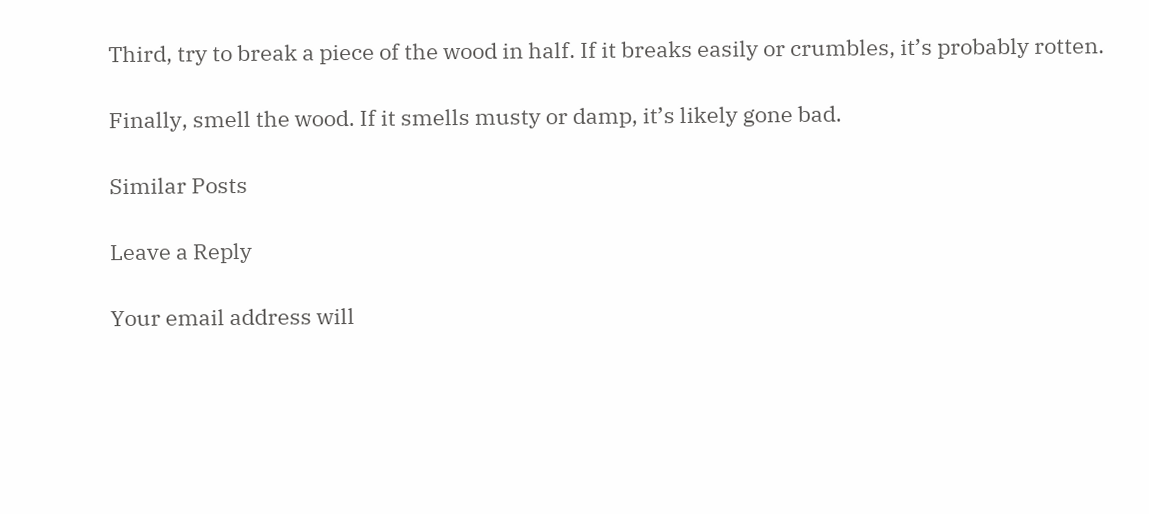Third, try to break a piece of the wood in half. If it breaks easily or crumbles, it’s probably rotten.

Finally, smell the wood. If it smells musty or damp, it’s likely gone bad.

Similar Posts

Leave a Reply

Your email address will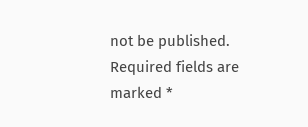not be published. Required fields are marked *